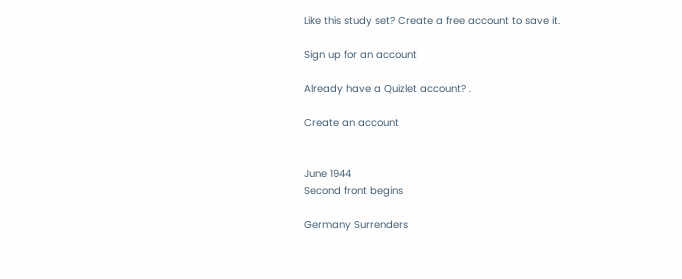Like this study set? Create a free account to save it.

Sign up for an account

Already have a Quizlet account? .

Create an account


June 1944
Second front begins

Germany Surrenders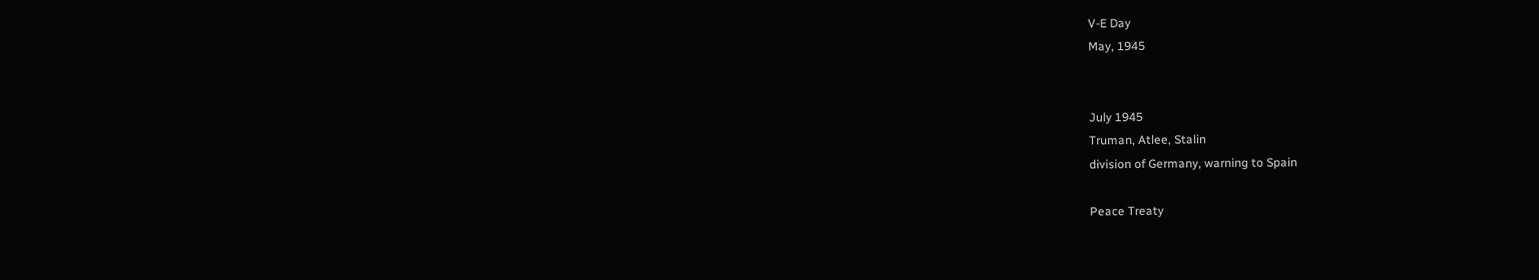V-E Day
May, 1945


July 1945
Truman, Atlee, Stalin
division of Germany, warning to Spain

Peace Treaty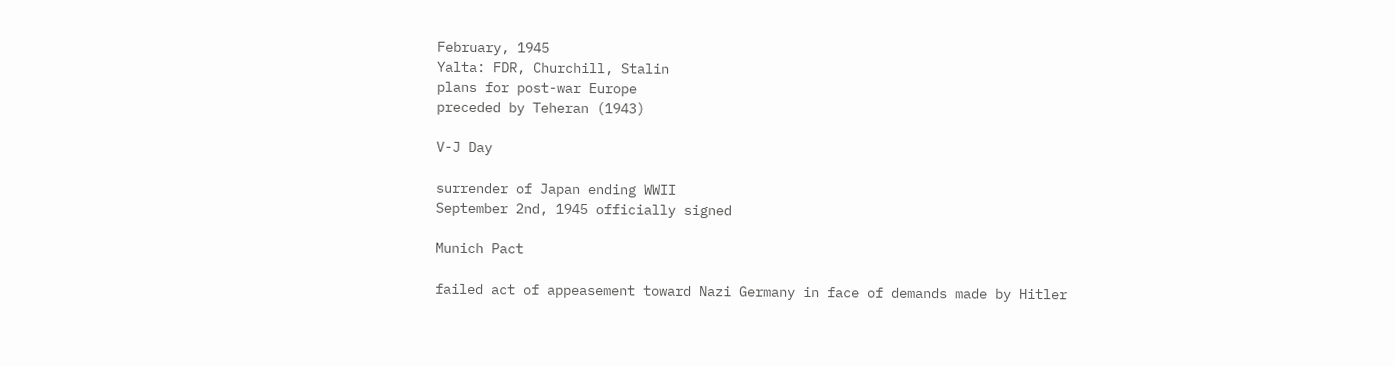February, 1945
Yalta: FDR, Churchill, Stalin
plans for post-war Europe
preceded by Teheran (1943)

V-J Day

surrender of Japan ending WWII
September 2nd, 1945 officially signed

Munich Pact

failed act of appeasement toward Nazi Germany in face of demands made by Hitler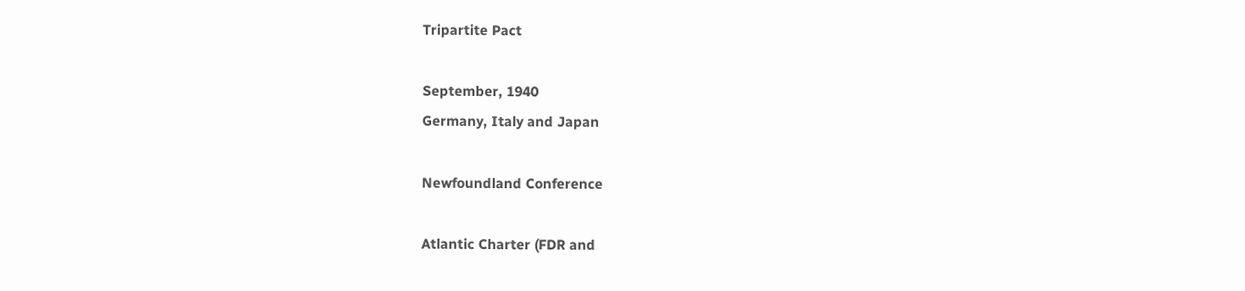Tripartite Pact

September, 1940
Germany, Italy and Japan

Newfoundland Conference

Atlantic Charter (FDR and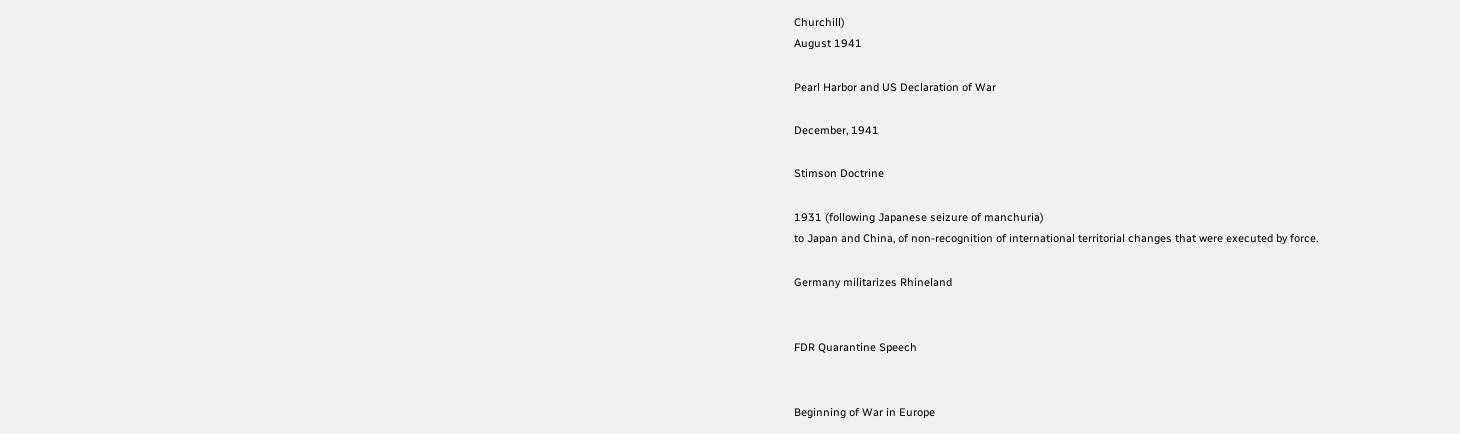Churchill)
August 1941

Pearl Harbor and US Declaration of War

December, 1941

Stimson Doctrine

1931 (following Japanese seizure of manchuria)
to Japan and China, of non-recognition of international territorial changes that were executed by force.

Germany militarizes Rhineland


FDR Quarantine Speech


Beginning of War in Europe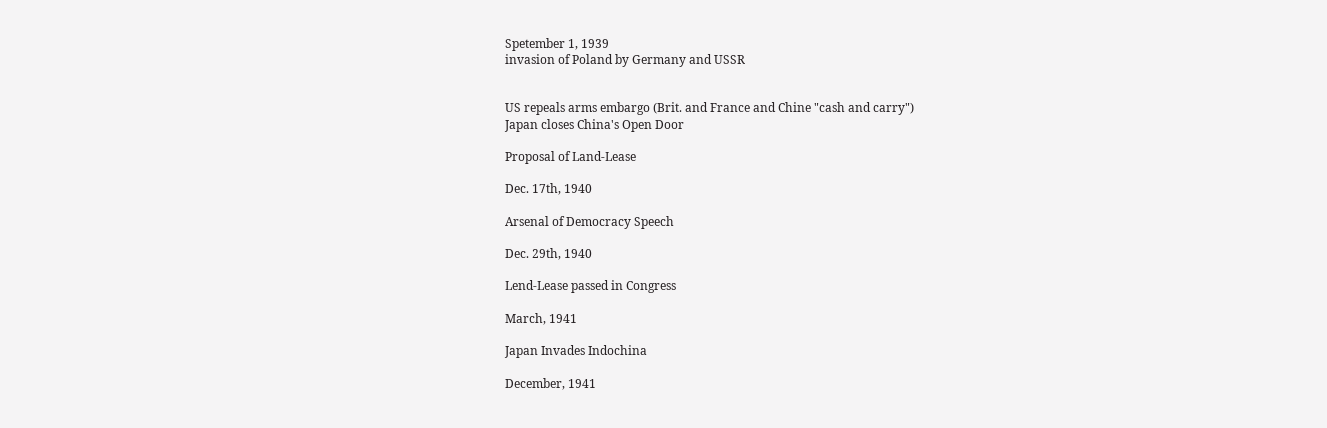Spetember 1, 1939
invasion of Poland by Germany and USSR


US repeals arms embargo (Brit. and France and Chine "cash and carry")
Japan closes China's Open Door

Proposal of Land-Lease

Dec. 17th, 1940

Arsenal of Democracy Speech

Dec. 29th, 1940

Lend-Lease passed in Congress

March, 1941

Japan Invades Indochina

December, 1941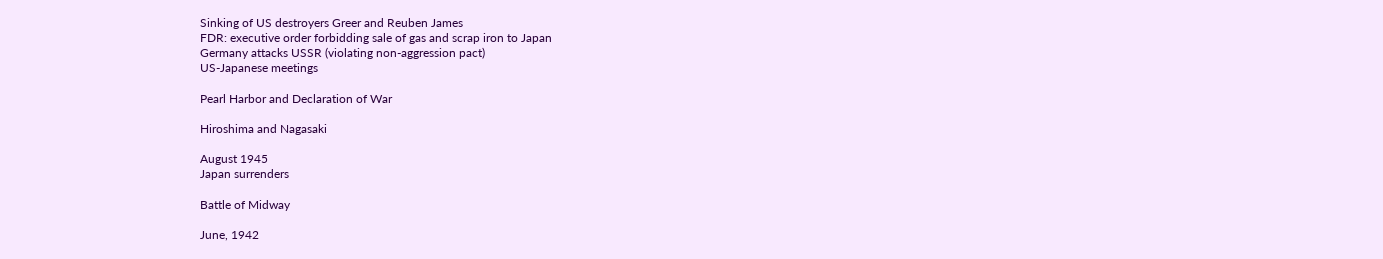Sinking of US destroyers Greer and Reuben James
FDR: executive order forbidding sale of gas and scrap iron to Japan
Germany attacks USSR (violating non-aggression pact)
US-Japanese meetings

Pearl Harbor and Declaration of War

Hiroshima and Nagasaki

August 1945
Japan surrenders

Battle of Midway

June, 1942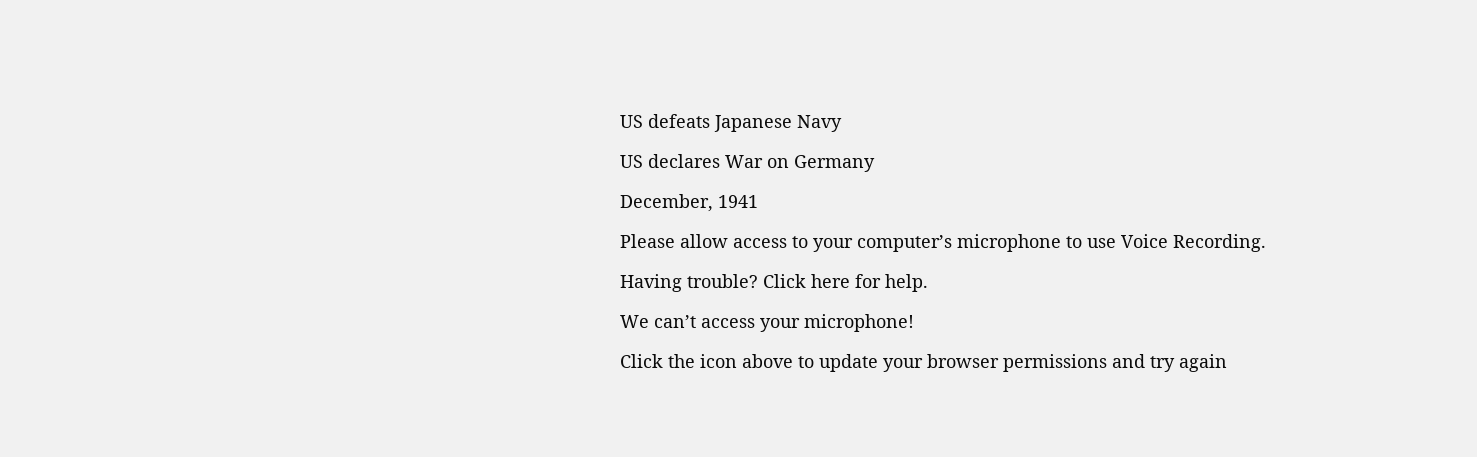US defeats Japanese Navy

US declares War on Germany

December, 1941

Please allow access to your computer’s microphone to use Voice Recording.

Having trouble? Click here for help.

We can’t access your microphone!

Click the icon above to update your browser permissions and try again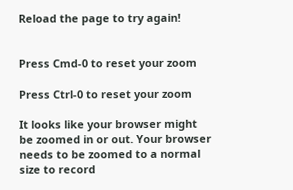Reload the page to try again!


Press Cmd-0 to reset your zoom

Press Ctrl-0 to reset your zoom

It looks like your browser might be zoomed in or out. Your browser needs to be zoomed to a normal size to record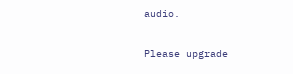audio.

Please upgrade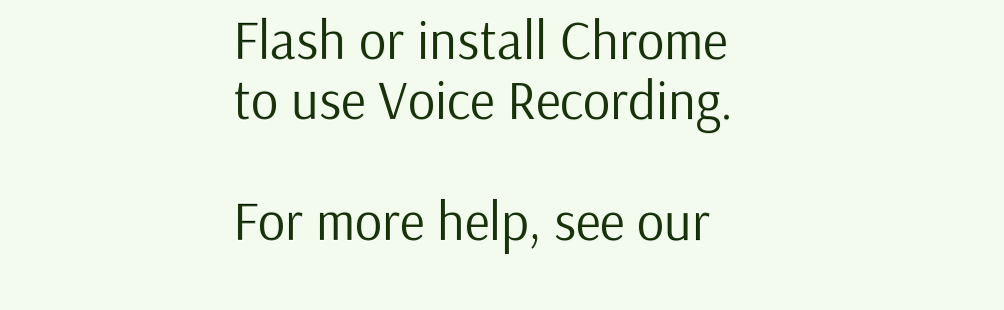Flash or install Chrome
to use Voice Recording.

For more help, see our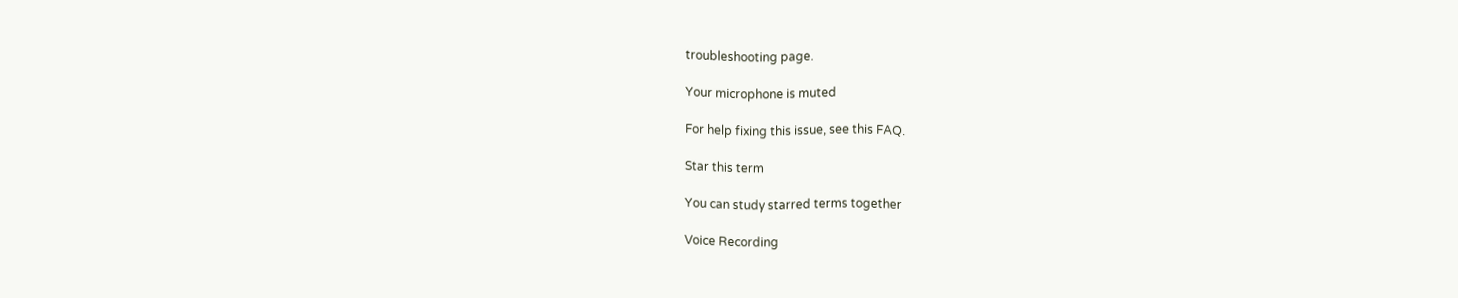troubleshooting page.

Your microphone is muted

For help fixing this issue, see this FAQ.

Star this term

You can study starred terms together

Voice Recording